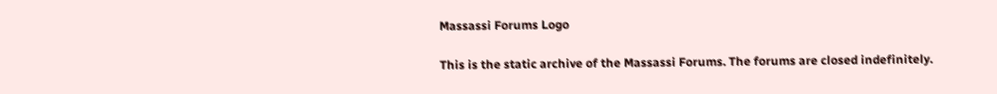Massassi Forums Logo

This is the static archive of the Massassi Forums. The forums are closed indefinitely.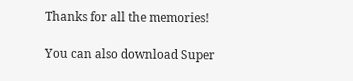Thanks for all the memories!

You can also download Super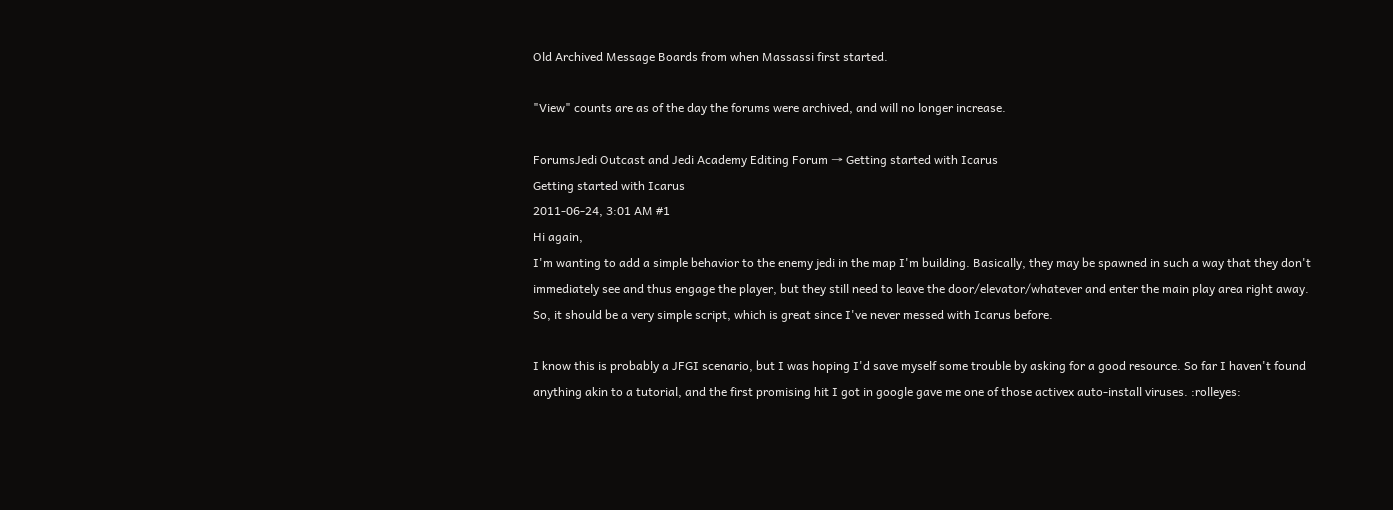Old Archived Message Boards from when Massassi first started.

"View" counts are as of the day the forums were archived, and will no longer increase.

ForumsJedi Outcast and Jedi Academy Editing Forum → Getting started with Icarus
Getting started with Icarus
2011-06-24, 3:01 AM #1
Hi again,
I'm wanting to add a simple behavior to the enemy jedi in the map I'm building. Basically, they may be spawned in such a way that they don't immediately see and thus engage the player, but they still need to leave the door/elevator/whatever and enter the main play area right away. So, it should be a very simple script, which is great since I've never messed with Icarus before.

I know this is probably a JFGI scenario, but I was hoping I'd save myself some trouble by asking for a good resource. So far I haven't found anything akin to a tutorial, and the first promising hit I got in google gave me one of those activex auto-install viruses. :rolleyes: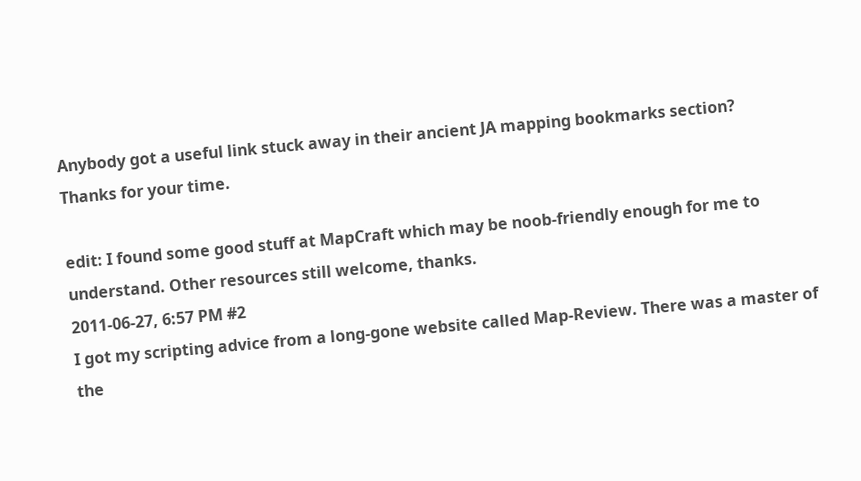Anybody got a useful link stuck away in their ancient JA mapping bookmarks section?
Thanks for your time.

edit: I found some good stuff at MapCraft which may be noob-friendly enough for me to understand. Other resources still welcome, thanks.
2011-06-27, 6:57 PM #2
I got my scripting advice from a long-gone website called Map-Review. There was a master of the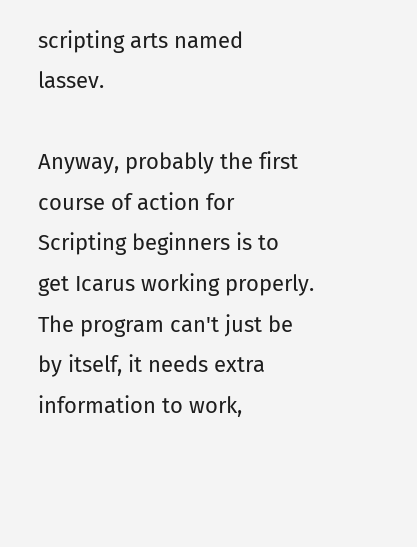scripting arts named lassev.

Anyway, probably the first course of action for Scripting beginners is to get Icarus working properly. The program can't just be by itself, it needs extra information to work,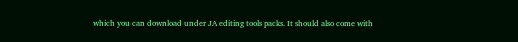which you can download under JA editing tools packs. It should also come with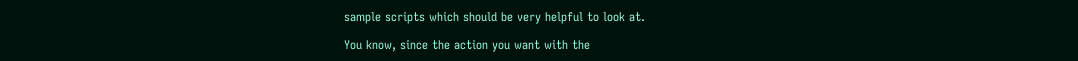sample scripts which should be very helpful to look at.

You know, since the action you want with the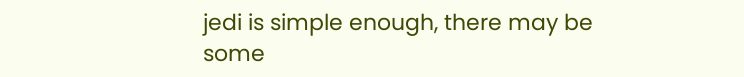jedi is simple enough, there may be some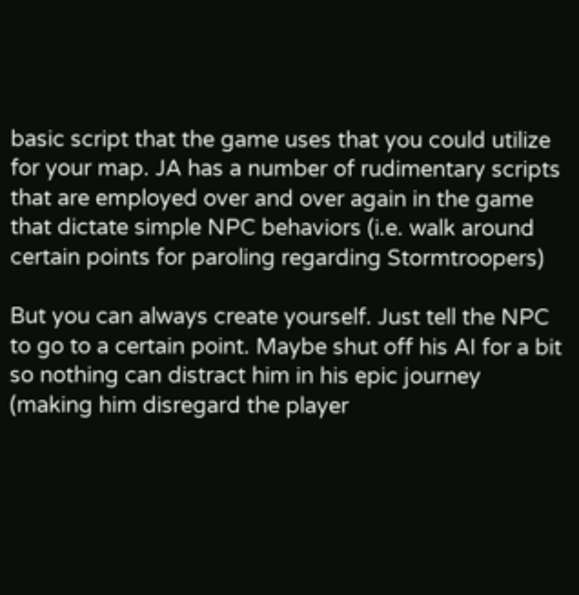basic script that the game uses that you could utilize for your map. JA has a number of rudimentary scripts that are employed over and over again in the game that dictate simple NPC behaviors (i.e. walk around certain points for paroling regarding Stormtroopers)

But you can always create yourself. Just tell the NPC to go to a certain point. Maybe shut off his AI for a bit so nothing can distract him in his epic journey (making him disregard the player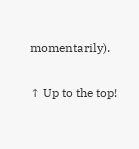momentarily).

↑ Up to the top!